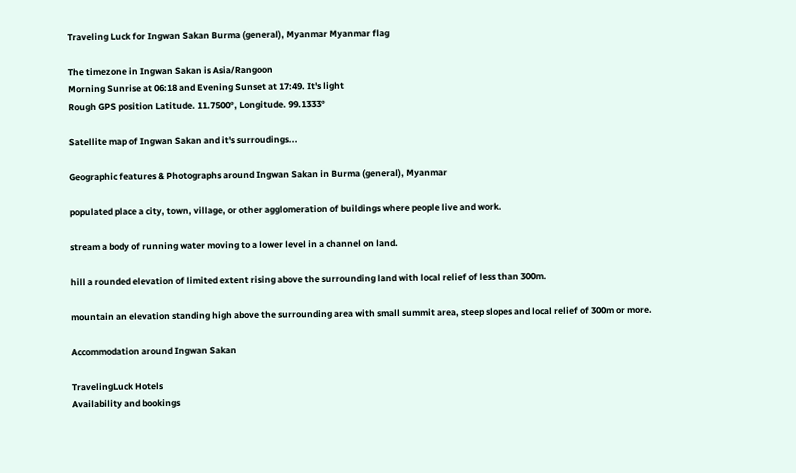Traveling Luck for Ingwan Sakan Burma (general), Myanmar Myanmar flag

The timezone in Ingwan Sakan is Asia/Rangoon
Morning Sunrise at 06:18 and Evening Sunset at 17:49. It's light
Rough GPS position Latitude. 11.7500°, Longitude. 99.1333°

Satellite map of Ingwan Sakan and it's surroudings...

Geographic features & Photographs around Ingwan Sakan in Burma (general), Myanmar

populated place a city, town, village, or other agglomeration of buildings where people live and work.

stream a body of running water moving to a lower level in a channel on land.

hill a rounded elevation of limited extent rising above the surrounding land with local relief of less than 300m.

mountain an elevation standing high above the surrounding area with small summit area, steep slopes and local relief of 300m or more.

Accommodation around Ingwan Sakan

TravelingLuck Hotels
Availability and bookings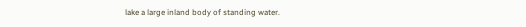lake a large inland body of standing water.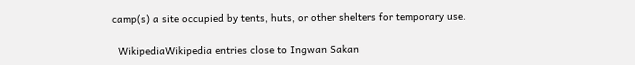camp(s) a site occupied by tents, huts, or other shelters for temporary use.

  WikipediaWikipedia entries close to Ingwan Sakan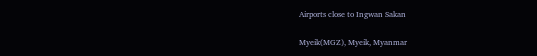Airports close to Ingwan Sakan

Myeik(MGZ), Myeik, Myanmar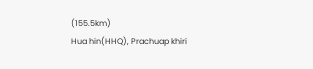(155.5km)
Hua hin(HHQ), Prachuap khiri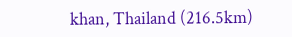khan, Thailand (216.5km)